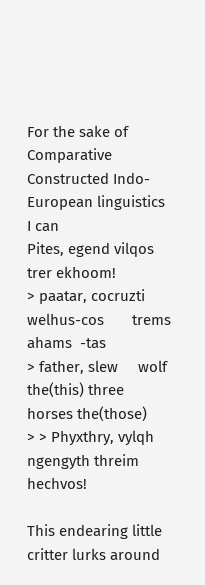For the sake of Comparative Constructed Indo-European linguistics I can
Pites, egend vilqos trer ekhoom!
> paatar, cocruzti welhus-cos       trems ahams  -tas
> father, slew     wolf   the(this) three horses the(those)
> > Phyxthry, vylqh ngengyth threim hechvos!

This endearing little critter lurks around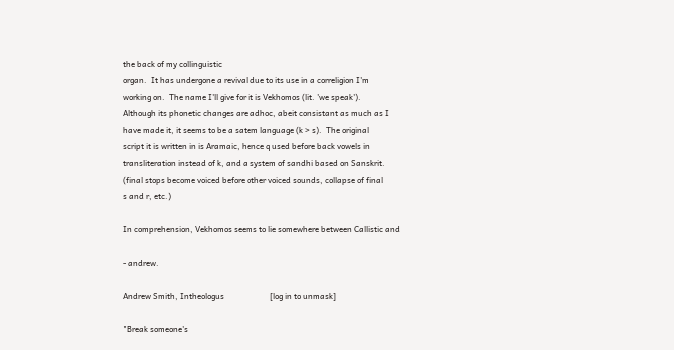the back of my collinguistic
organ.  It has undergone a revival due to its use in a correligion I'm
working on.  The name I'll give for it is Vekhomos (lit. 'we speak').
Although its phonetic changes are adhoc, abeit consistant as much as I
have made it, it seems to be a satem language (k > s).  The original
script it is written in is Aramaic, hence q used before back vowels in
transliteration instead of k, and a system of sandhi based on Sanskrit.
(final stops become voiced before other voiced sounds, collapse of final
s and r, etc.)

In comprehension, Vekhomos seems to lie somewhere between Callistic and

- andrew.

Andrew Smith, Intheologus                       [log in to unmask]

"Break someone's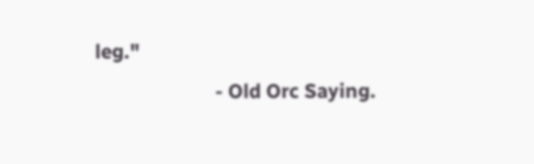leg."
                        - Old Orc Saying.